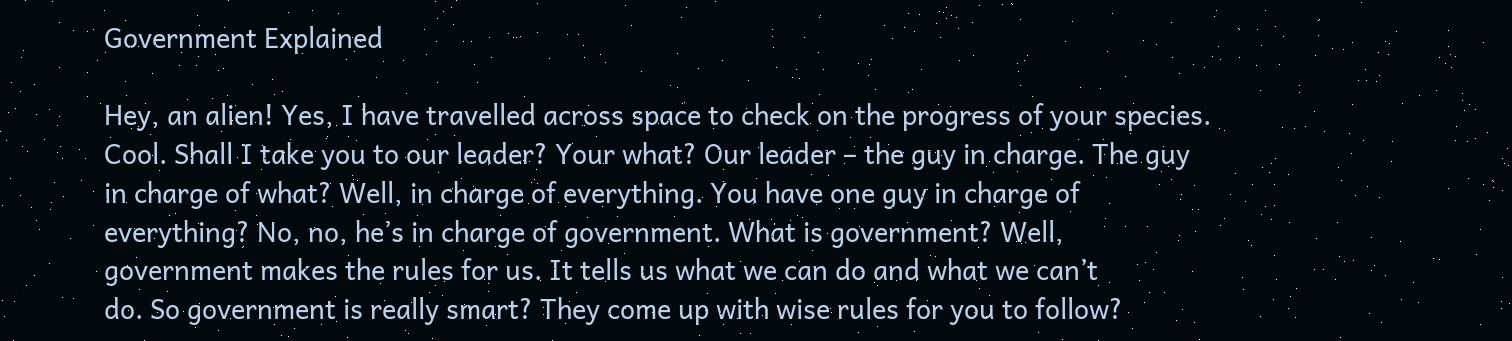Government Explained

Hey, an alien! Yes, I have travelled across space to check on the progress of your species. Cool. Shall I take you to our leader? Your what? Our leader – the guy in charge. The guy in charge of what? Well, in charge of everything. You have one guy in charge of everything? No, no, he’s in charge of government. What is government? Well, government makes the rules for us. It tells us what we can do and what we can’t
do. So government is really smart? They come up with wise rules for you to follow?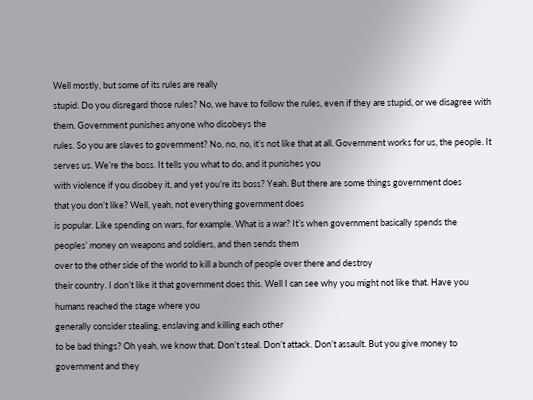Well mostly, but some of its rules are really
stupid. Do you disregard those rules? No, we have to follow the rules, even if they are stupid, or we disagree with
them. Government punishes anyone who disobeys the
rules. So you are slaves to government? No, no, no, it’s not like that at all. Government works for us, the people. It serves us. We’re the boss. It tells you what to do, and it punishes you
with violence if you disobey it, and yet you’re its boss? Yeah. But there are some things government does
that you don’t like? Well, yeah, not everything government does
is popular. Like spending on wars, for example. What is a war? It’s when government basically spends the
peoples’ money on weapons and soldiers, and then sends them
over to the other side of the world to kill a bunch of people over there and destroy
their country. I don’t like it that government does this. Well I can see why you might not like that. Have you humans reached the stage where you
generally consider stealing, enslaving and killing each other
to be bad things? Oh yeah, we know that. Don’t steal. Don’t attack. Don’t assault. But you give money to government and they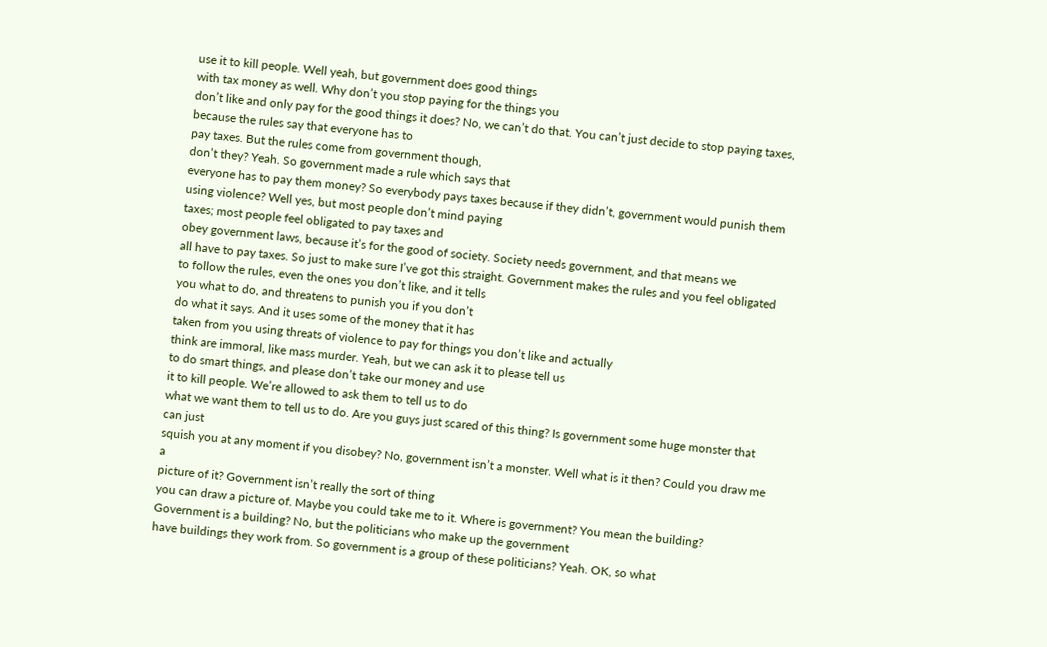use it to kill people. Well yeah, but government does good things
with tax money as well. Why don’t you stop paying for the things you
don’t like and only pay for the good things it does? No, we can’t do that. You can’t just decide to stop paying taxes, because the rules say that everyone has to
pay taxes. But the rules come from government though,
don’t they? Yeah. So government made a rule which says that
everyone has to pay them money? So everybody pays taxes because if they didn’t, government would punish them using violence? Well yes, but most people don’t mind paying
taxes; most people feel obligated to pay taxes and
obey government laws, because it’s for the good of society. Society needs government, and that means we
all have to pay taxes. So just to make sure I’ve got this straight. Government makes the rules and you feel obligated
to follow the rules, even the ones you don’t like, and it tells
you what to do, and threatens to punish you if you don’t
do what it says. And it uses some of the money that it has
taken from you using threats of violence to pay for things you don’t like and actually
think are immoral, like mass murder. Yeah, but we can ask it to please tell us
to do smart things, and please don’t take our money and use
it to kill people. We’re allowed to ask them to tell us to do
what we want them to tell us to do. Are you guys just scared of this thing? Is government some huge monster that can just
squish you at any moment if you disobey? No, government isn’t a monster. Well what is it then? Could you draw me a
picture of it? Government isn’t really the sort of thing
you can draw a picture of. Maybe you could take me to it. Where is government? You mean the building? Government is a building? No, but the politicians who make up the government
have buildings they work from. So government is a group of these politicians? Yeah. OK, so what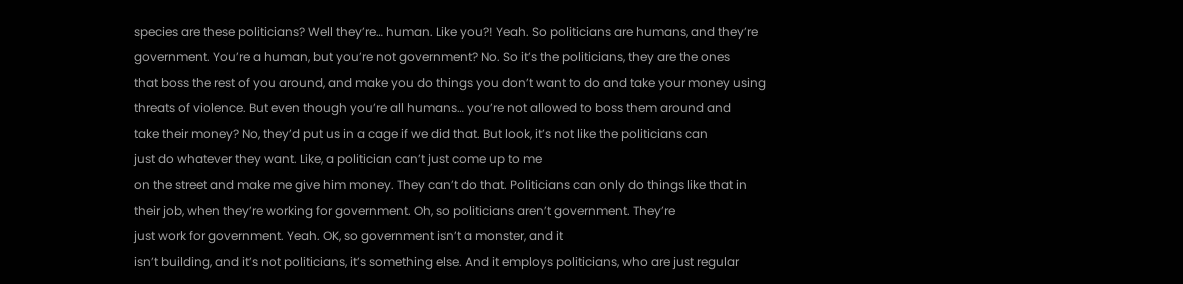species are these politicians? Well they’re… human. Like you?! Yeah. So politicians are humans, and they’re government. You’re a human, but you’re not government? No. So it’s the politicians, they are the ones
that boss the rest of you around, and make you do things you don’t want to do and take your money using threats of violence. But even though you’re all humans… you’re not allowed to boss them around and
take their money? No, they’d put us in a cage if we did that. But look, it’s not like the politicians can
just do whatever they want. Like, a politician can’t just come up to me
on the street and make me give him money. They can’t do that. Politicians can only do things like that in
their job, when they’re working for government. Oh, so politicians aren’t government. They’re
just work for government. Yeah. OK, so government isn’t a monster, and it
isn’t building, and it’s not politicians, it’s something else. And it employs politicians, who are just regular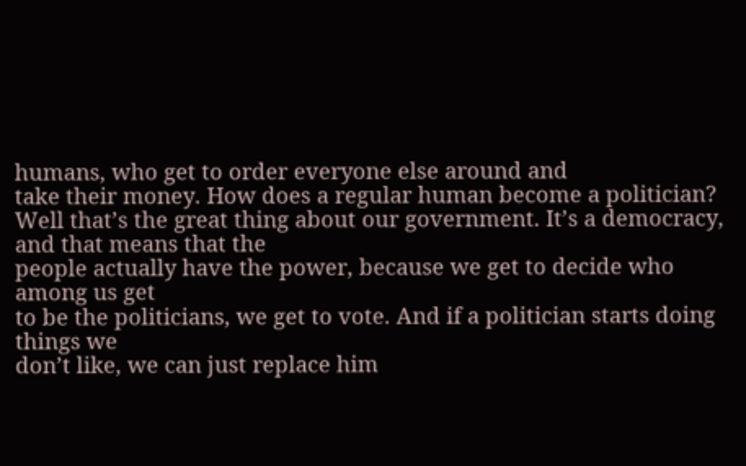humans, who get to order everyone else around and
take their money. How does a regular human become a politician? Well that’s the great thing about our government. It’s a democracy, and that means that the
people actually have the power, because we get to decide who among us get
to be the politicians, we get to vote. And if a politician starts doing things we
don’t like, we can just replace him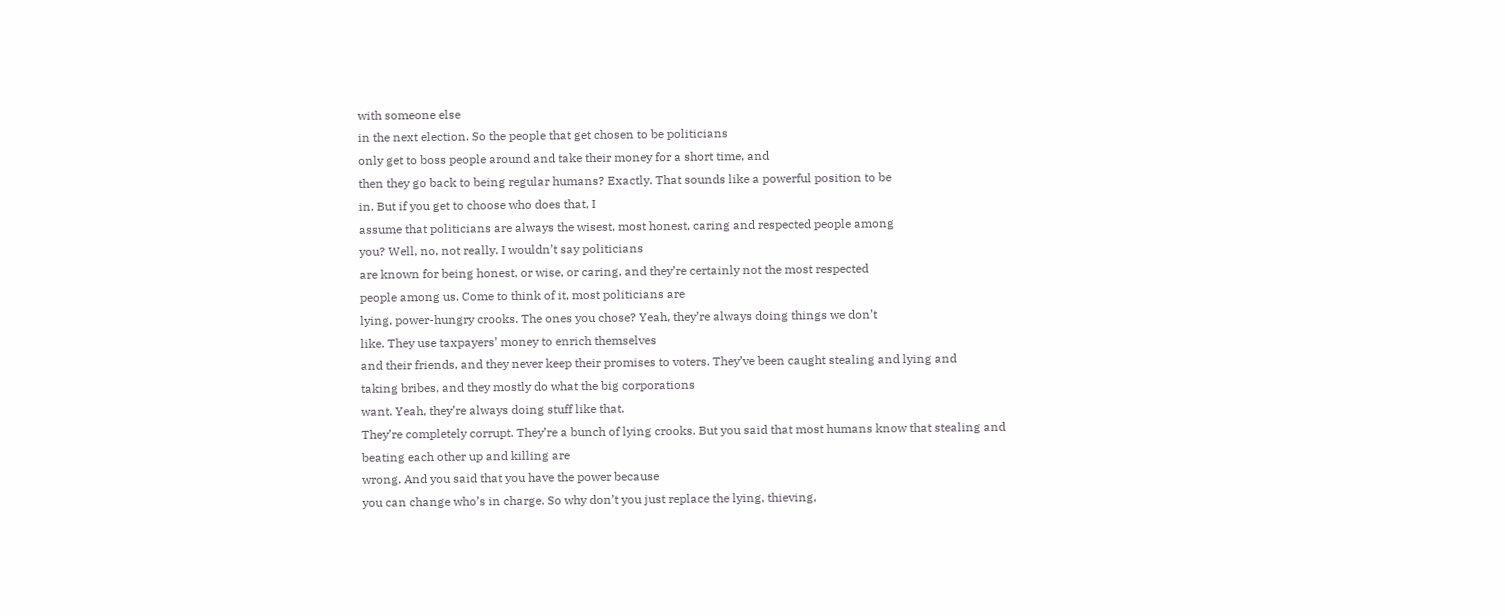with someone else
in the next election. So the people that get chosen to be politicians
only get to boss people around and take their money for a short time, and
then they go back to being regular humans? Exactly. That sounds like a powerful position to be
in. But if you get to choose who does that, I
assume that politicians are always the wisest, most honest, caring and respected people among
you? Well, no, not really. I wouldn’t say politicians
are known for being honest, or wise, or caring, and they’re certainly not the most respected
people among us. Come to think of it, most politicians are
lying, power-hungry crooks. The ones you chose? Yeah, they’re always doing things we don’t
like. They use taxpayers’ money to enrich themselves
and their friends, and they never keep their promises to voters. They’ve been caught stealing and lying and
taking bribes, and they mostly do what the big corporations
want. Yeah, they’re always doing stuff like that.
They’re completely corrupt. They’re a bunch of lying crooks. But you said that most humans know that stealing and beating each other up and killing are
wrong. And you said that you have the power because
you can change who’s in charge. So why don’t you just replace the lying, thieving,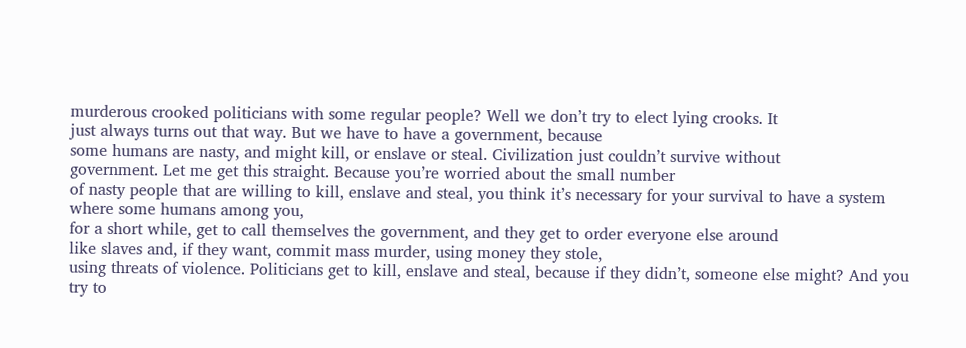murderous crooked politicians with some regular people? Well we don’t try to elect lying crooks. It
just always turns out that way. But we have to have a government, because
some humans are nasty, and might kill, or enslave or steal. Civilization just couldn’t survive without
government. Let me get this straight. Because you’re worried about the small number
of nasty people that are willing to kill, enslave and steal, you think it’s necessary for your survival to have a system where some humans among you,
for a short while, get to call themselves the government, and they get to order everyone else around
like slaves and, if they want, commit mass murder, using money they stole,
using threats of violence. Politicians get to kill, enslave and steal, because if they didn’t, someone else might? And you try to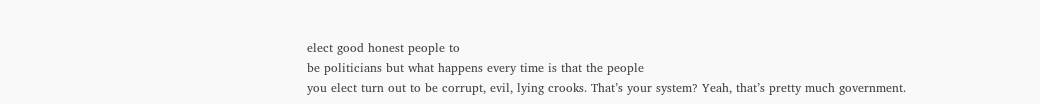elect good honest people to
be politicians but what happens every time is that the people
you elect turn out to be corrupt, evil, lying crooks. That’s your system? Yeah, that’s pretty much government.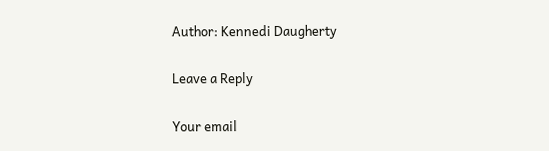Author: Kennedi Daugherty

Leave a Reply

Your email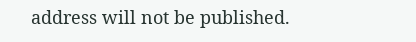address will not be published.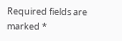Required fields are marked *